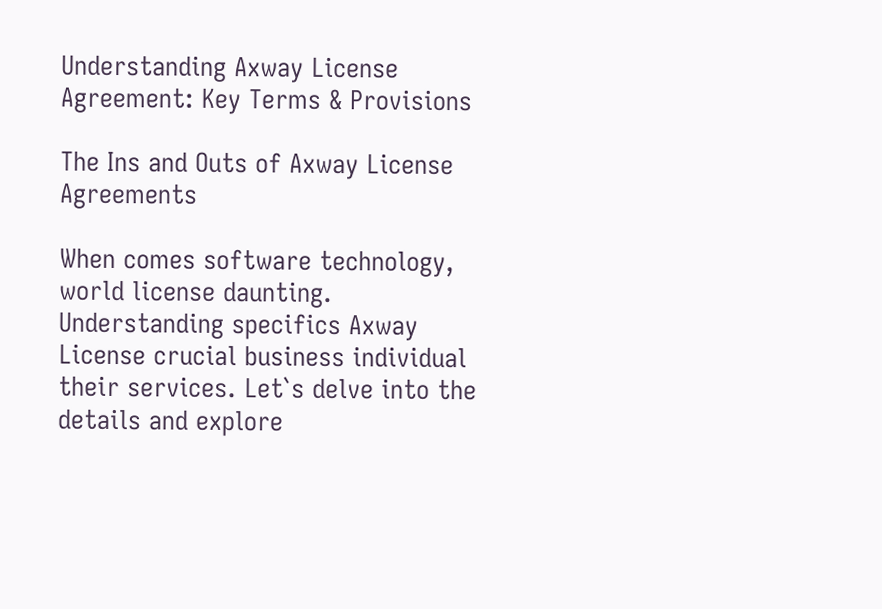Understanding Axway License Agreement: Key Terms & Provisions

The Ins and Outs of Axway License Agreements

When comes software technology, world license daunting. Understanding specifics Axway License crucial business individual their services. Let`s delve into the details and explore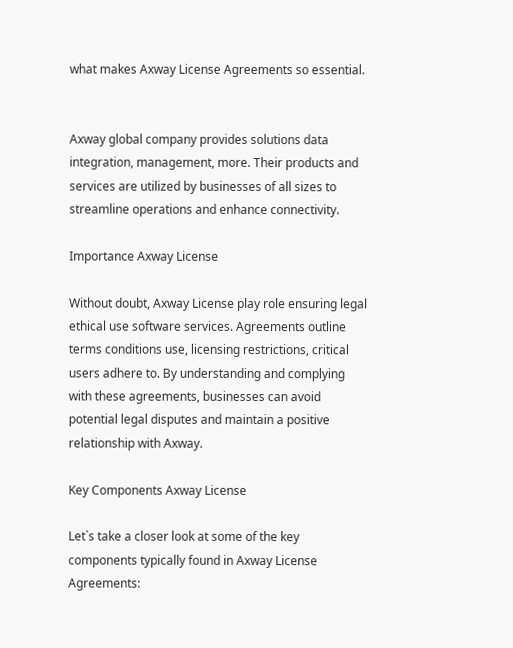what makes Axway License Agreements so essential.


Axway global company provides solutions data integration, management, more. Their products and services are utilized by businesses of all sizes to streamline operations and enhance connectivity.

Importance Axway License

Without doubt, Axway License play role ensuring legal ethical use software services. Agreements outline terms conditions use, licensing restrictions, critical users adhere to. By understanding and complying with these agreements, businesses can avoid potential legal disputes and maintain a positive relationship with Axway.

Key Components Axway License

Let`s take a closer look at some of the key components typically found in Axway License Agreements: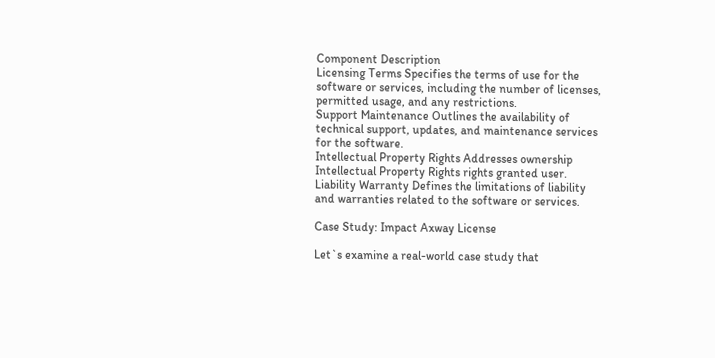Component Description
Licensing Terms Specifies the terms of use for the software or services, including the number of licenses, permitted usage, and any restrictions.
Support Maintenance Outlines the availability of technical support, updates, and maintenance services for the software.
Intellectual Property Rights Addresses ownership Intellectual Property Rights rights granted user.
Liability Warranty Defines the limitations of liability and warranties related to the software or services.

Case Study: Impact Axway License

Let`s examine a real-world case study that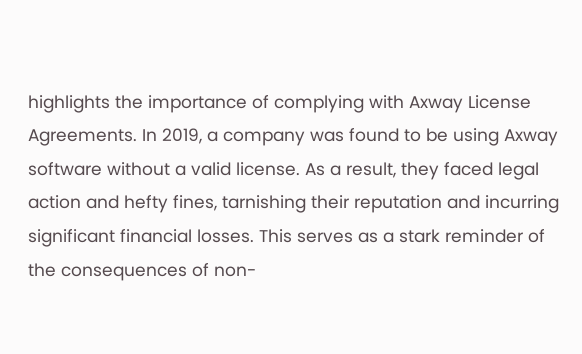highlights the importance of complying with Axway License Agreements. In 2019, a company was found to be using Axway software without a valid license. As a result, they faced legal action and hefty fines, tarnishing their reputation and incurring significant financial losses. This serves as a stark reminder of the consequences of non-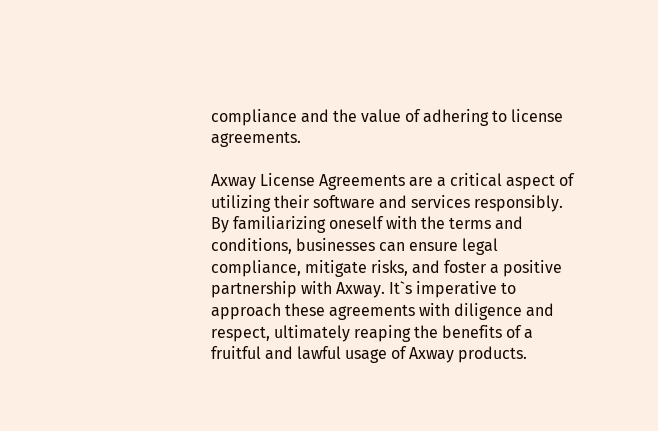compliance and the value of adhering to license agreements.

Axway License Agreements are a critical aspect of utilizing their software and services responsibly. By familiarizing oneself with the terms and conditions, businesses can ensure legal compliance, mitigate risks, and foster a positive partnership with Axway. It`s imperative to approach these agreements with diligence and respect, ultimately reaping the benefits of a fruitful and lawful usage of Axway products.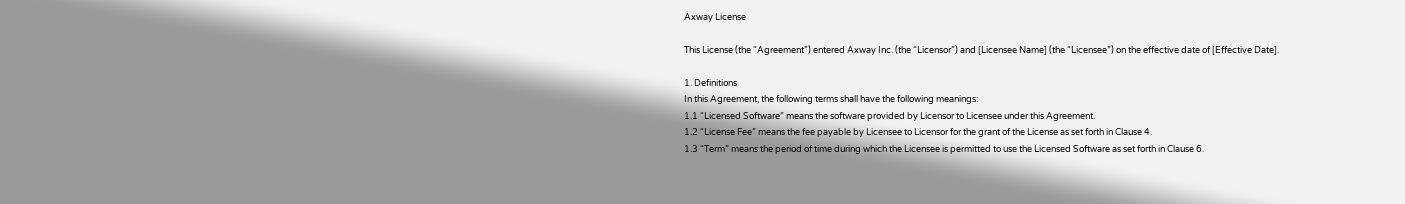Axway License

This License (the “Agreement”) entered Axway Inc. (the “Licensor”) and [Licensee Name] (the “Licensee”) on the effective date of [Effective Date].

1. Definitions
In this Agreement, the following terms shall have the following meanings:
1.1 “Licensed Software” means the software provided by Licensor to Licensee under this Agreement.
1.2 “License Fee” means the fee payable by Licensee to Licensor for the grant of the License as set forth in Clause 4.
1.3 “Term” means the period of time during which the Licensee is permitted to use the Licensed Software as set forth in Clause 6.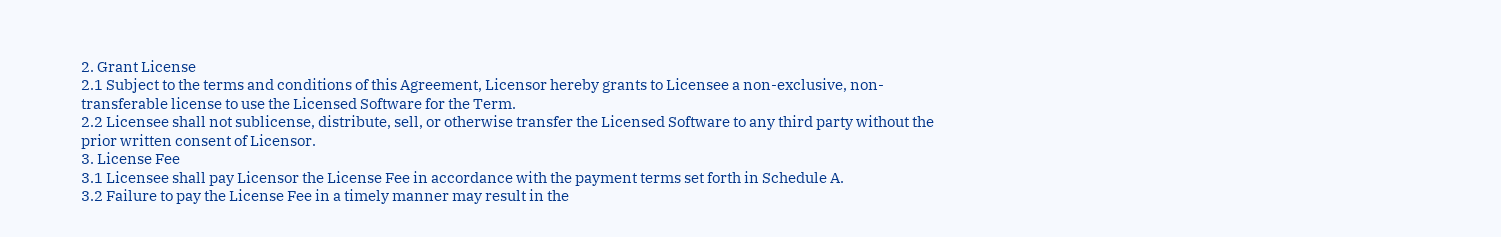2. Grant License
2.1 Subject to the terms and conditions of this Agreement, Licensor hereby grants to Licensee a non-exclusive, non-transferable license to use the Licensed Software for the Term.
2.2 Licensee shall not sublicense, distribute, sell, or otherwise transfer the Licensed Software to any third party without the prior written consent of Licensor.
3. License Fee
3.1 Licensee shall pay Licensor the License Fee in accordance with the payment terms set forth in Schedule A.
3.2 Failure to pay the License Fee in a timely manner may result in the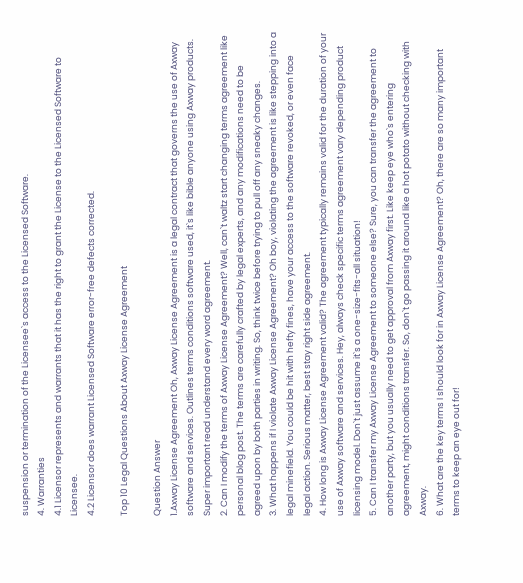suspension or termination of the Licensee`s access to the Licensed Software.
4. Warranties
4.1 Licensor represents and warrants that it has the right to grant the License to the Licensed Software to Licensee.
4.2 Licensor does warrant Licensed Software error-free defects corrected.

Top 10 Legal Questions About Axway License Agreement

Question Answer
1.Axway License Agreement Oh, Axway License Agreement is a legal contract that governs the use of Axway software and services. Outlines terms conditions software used, it`s like bible anyone using Axway products. Super important read understand every word agreement.
2. Can I modify the terms of Axway License Agreement? Well, can`t waltz start changing terms agreement like personal blog post. The terms are carefully crafted by legal experts, and any modifications need to be agreed upon by both parties in writing. So, think twice before trying to pull off any sneaky changes.
3. What happens if I violate Axway License Agreement? Oh boy, violating the agreement is like stepping into a legal minefield. You could be hit with hefty fines, have your access to the software revoked, or even face legal action. Serious matter, best stay right side agreement.
4. How long is Axway License Agreement valid? The agreement typically remains valid for the duration of your use of Axway software and services. Hey, always check specific terms agreement vary depending product licensing model. Don`t just assume it`s a one-size-fits-all situation!
5. Can I transfer my Axway License Agreement to someone else? Sure, you can transfer the agreement to another party, but you usually need to get approval from Axway first. Like keep eye who`s entering agreement, might conditions transfer. So, don`t go passing it around like a hot potato without checking with Axway.
6. What are the key terms I should look for in Axway License Agreement? Oh, there are so many important terms to keep an eye out for!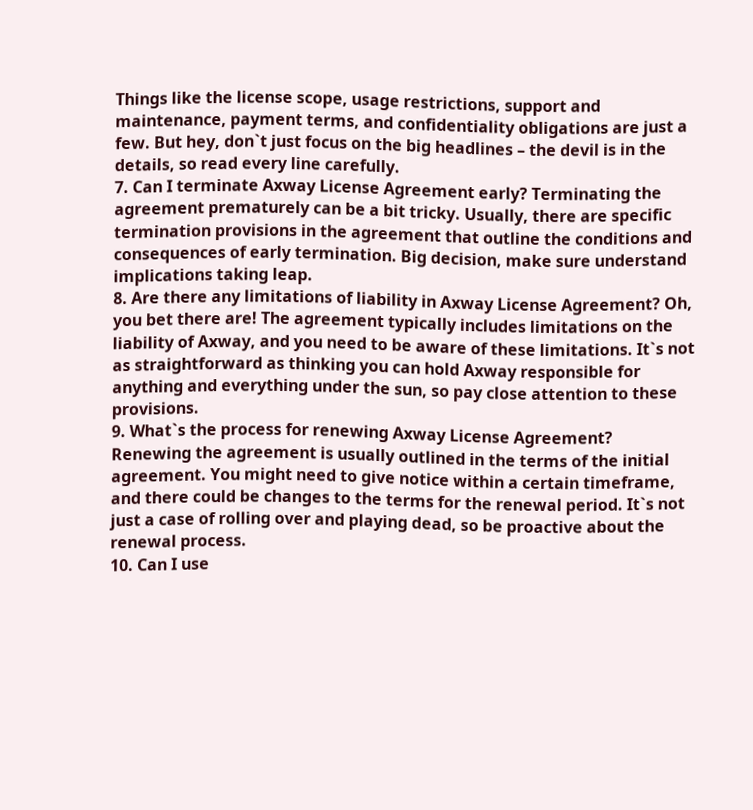Things like the license scope, usage restrictions, support and maintenance, payment terms, and confidentiality obligations are just a few. But hey, don`t just focus on the big headlines – the devil is in the details, so read every line carefully.
7. Can I terminate Axway License Agreement early? Terminating the agreement prematurely can be a bit tricky. Usually, there are specific termination provisions in the agreement that outline the conditions and consequences of early termination. Big decision, make sure understand implications taking leap.
8. Are there any limitations of liability in Axway License Agreement? Oh, you bet there are! The agreement typically includes limitations on the liability of Axway, and you need to be aware of these limitations. It`s not as straightforward as thinking you can hold Axway responsible for anything and everything under the sun, so pay close attention to these provisions.
9. What`s the process for renewing Axway License Agreement? Renewing the agreement is usually outlined in the terms of the initial agreement. You might need to give notice within a certain timeframe, and there could be changes to the terms for the renewal period. It`s not just a case of rolling over and playing dead, so be proactive about the renewal process.
10. Can I use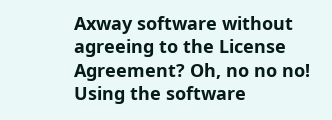Axway software without agreeing to the License Agreement? Oh, no no no! Using the software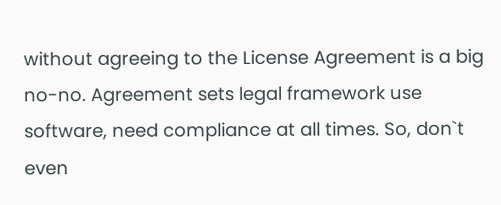without agreeing to the License Agreement is a big no-no. Agreement sets legal framework use software, need compliance at all times. So, don`t even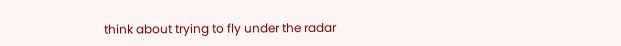think about trying to fly under the radar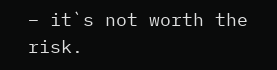– it`s not worth the risk.